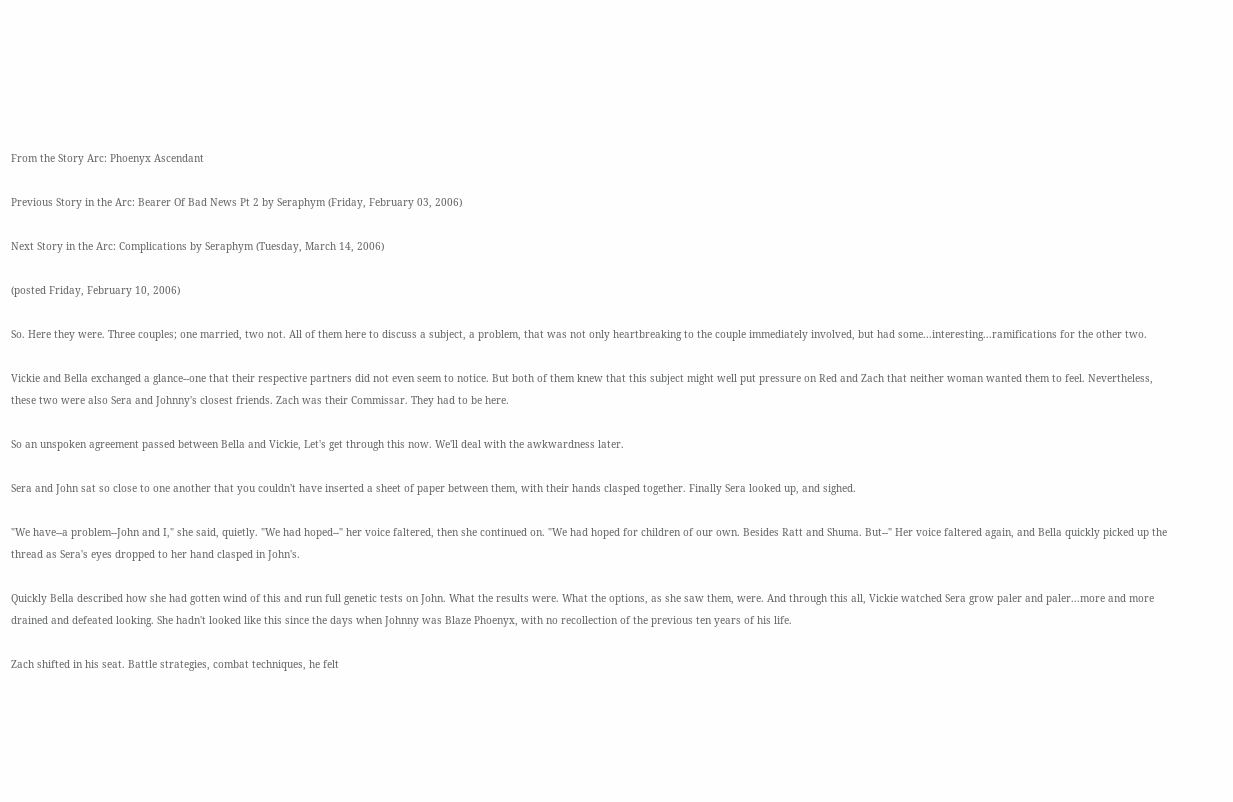From the Story Arc: Phoenyx Ascendant

Previous Story in the Arc: Bearer Of Bad News Pt 2 by Seraphym (Friday, February 03, 2006)

Next Story in the Arc: Complications by Seraphym (Tuesday, March 14, 2006)

(posted Friday, February 10, 2006)

So. Here they were. Three couples; one married, two not. All of them here to discuss a subject, a problem, that was not only heartbreaking to the couple immediately involved, but had some...interesting...ramifications for the other two.

Vickie and Bella exchanged a glance--one that their respective partners did not even seem to notice. But both of them knew that this subject might well put pressure on Red and Zach that neither woman wanted them to feel. Nevertheless, these two were also Sera and Johnny's closest friends. Zach was their Commissar. They had to be here.

So an unspoken agreement passed between Bella and Vickie, Let's get through this now. We'll deal with the awkwardness later.

Sera and John sat so close to one another that you couldn't have inserted a sheet of paper between them, with their hands clasped together. Finally Sera looked up, and sighed.

"We have--a problem--John and I," she said, quietly. "We had hoped--" her voice faltered, then she continued on. "We had hoped for children of our own. Besides Ratt and Shuma. But--" Her voice faltered again, and Bella quickly picked up the thread as Sera's eyes dropped to her hand clasped in John's.

Quickly Bella described how she had gotten wind of this and run full genetic tests on John. What the results were. What the options, as she saw them, were. And through this all, Vickie watched Sera grow paler and paler...more and more drained and defeated looking. She hadn't looked like this since the days when Johnny was Blaze Phoenyx, with no recollection of the previous ten years of his life.

Zach shifted in his seat. Battle strategies, combat techniques, he felt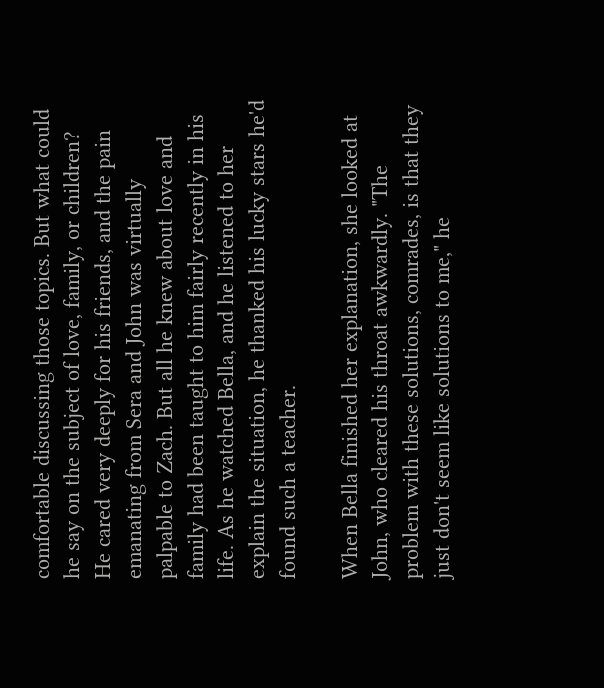comfortable discussing those topics. But what could he say on the subject of love, family, or children? He cared very deeply for his friends, and the pain emanating from Sera and John was virtually palpable to Zach. But all he knew about love and family had been taught to him fairly recently in his life. As he watched Bella, and he listened to her explain the situation, he thanked his lucky stars he'd found such a teacher.

When Bella finished her explanation, she looked at John, who cleared his throat awkwardly. "The problem with these solutions, comrades, is that they just don't seem like solutions to me," he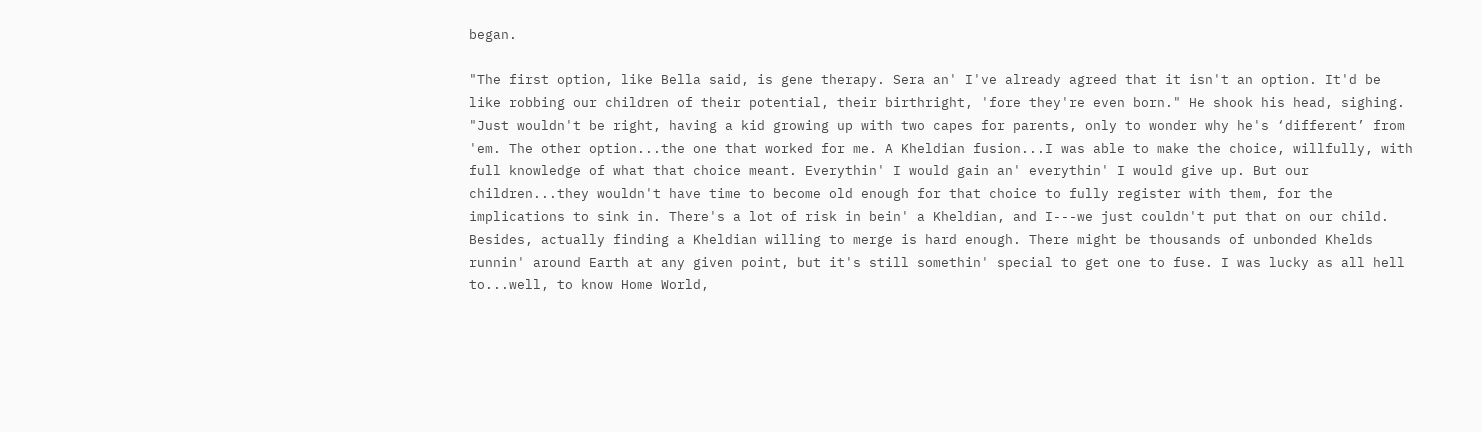began.

"The first option, like Bella said, is gene therapy. Sera an' I've already agreed that it isn't an option. It'd be like robbing our children of their potential, their birthright, 'fore they're even born." He shook his head, sighing. "Just wouldn't be right, having a kid growing up with two capes for parents, only to wonder why he's ‘different’ from 'em. The other option...the one that worked for me. A Kheldian fusion...I was able to make the choice, willfully, with full knowledge of what that choice meant. Everythin' I would gain an' everythin' I would give up. But our children...they wouldn't have time to become old enough for that choice to fully register with them, for the implications to sink in. There's a lot of risk in bein' a Kheldian, and I---we just couldn't put that on our child. Besides, actually finding a Kheldian willing to merge is hard enough. There might be thousands of unbonded Khelds runnin' around Earth at any given point, but it's still somethin' special to get one to fuse. I was lucky as all hell to...well, to know Home World,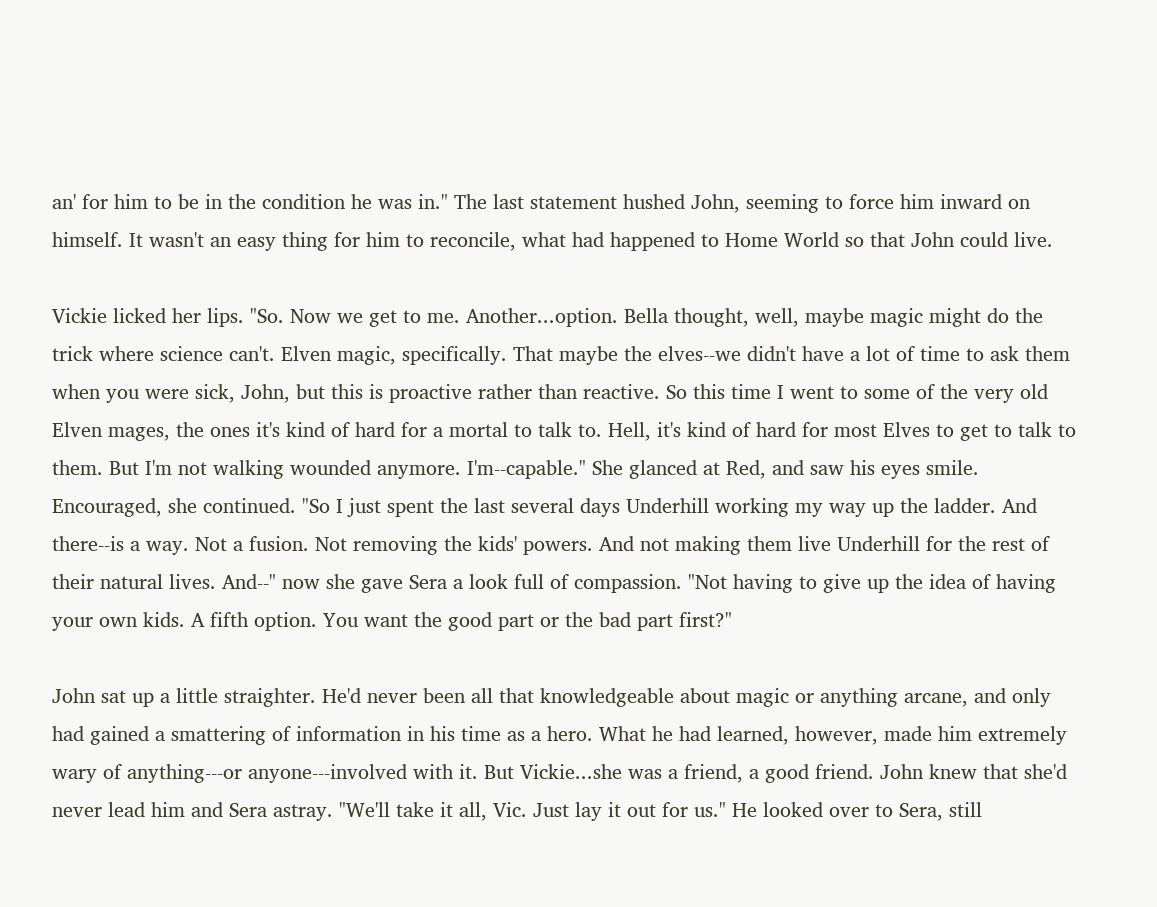an' for him to be in the condition he was in." The last statement hushed John, seeming to force him inward on himself. It wasn't an easy thing for him to reconcile, what had happened to Home World so that John could live.

Vickie licked her lips. "So. Now we get to me. Another...option. Bella thought, well, maybe magic might do the trick where science can't. Elven magic, specifically. That maybe the elves--we didn't have a lot of time to ask them when you were sick, John, but this is proactive rather than reactive. So this time I went to some of the very old Elven mages, the ones it's kind of hard for a mortal to talk to. Hell, it's kind of hard for most Elves to get to talk to them. But I'm not walking wounded anymore. I'm--capable." She glanced at Red, and saw his eyes smile. Encouraged, she continued. "So I just spent the last several days Underhill working my way up the ladder. And there--is a way. Not a fusion. Not removing the kids' powers. And not making them live Underhill for the rest of their natural lives. And--" now she gave Sera a look full of compassion. "Not having to give up the idea of having your own kids. A fifth option. You want the good part or the bad part first?"

John sat up a little straighter. He'd never been all that knowledgeable about magic or anything arcane, and only had gained a smattering of information in his time as a hero. What he had learned, however, made him extremely wary of anything---or anyone---involved with it. But Vickie...she was a friend, a good friend. John knew that she'd never lead him and Sera astray. "We'll take it all, Vic. Just lay it out for us." He looked over to Sera, still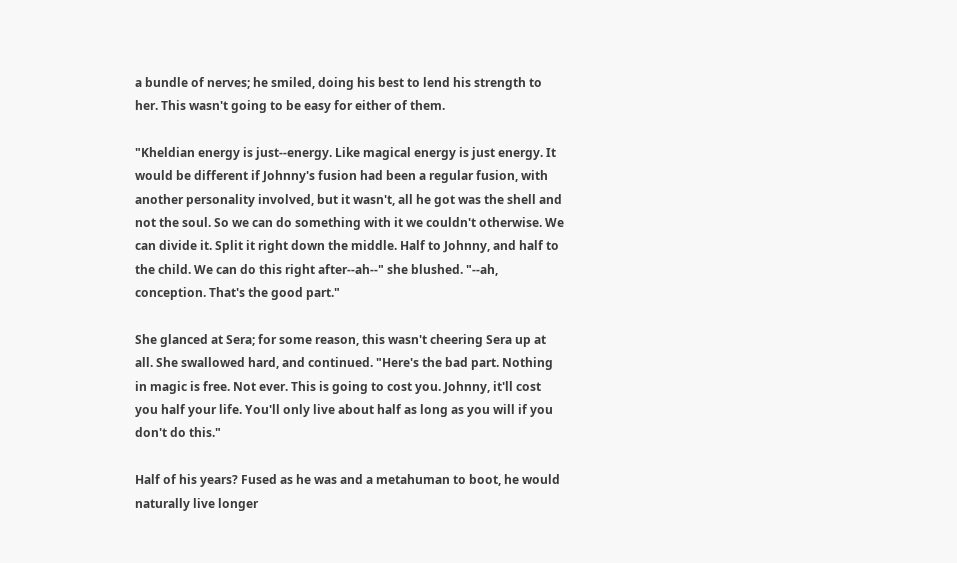a bundle of nerves; he smiled, doing his best to lend his strength to her. This wasn't going to be easy for either of them.

"Kheldian energy is just--energy. Like magical energy is just energy. It would be different if Johnny's fusion had been a regular fusion, with another personality involved, but it wasn't, all he got was the shell and not the soul. So we can do something with it we couldn't otherwise. We can divide it. Split it right down the middle. Half to Johnny, and half to the child. We can do this right after--ah--" she blushed. "--ah, conception. That's the good part."

She glanced at Sera; for some reason, this wasn't cheering Sera up at all. She swallowed hard, and continued. "Here's the bad part. Nothing in magic is free. Not ever. This is going to cost you. Johnny, it'll cost you half your life. You'll only live about half as long as you will if you don't do this."

Half of his years? Fused as he was and a metahuman to boot, he would naturally live longer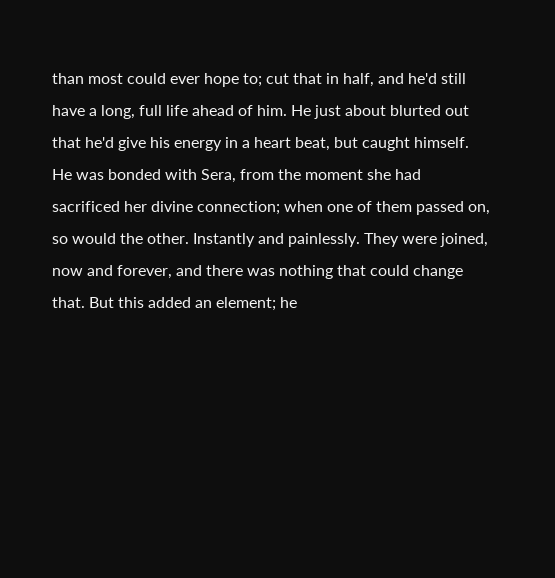than most could ever hope to; cut that in half, and he'd still have a long, full life ahead of him. He just about blurted out that he'd give his energy in a heart beat, but caught himself. He was bonded with Sera, from the moment she had sacrificed her divine connection; when one of them passed on, so would the other. Instantly and painlessly. They were joined, now and forever, and there was nothing that could change that. But this added an element; he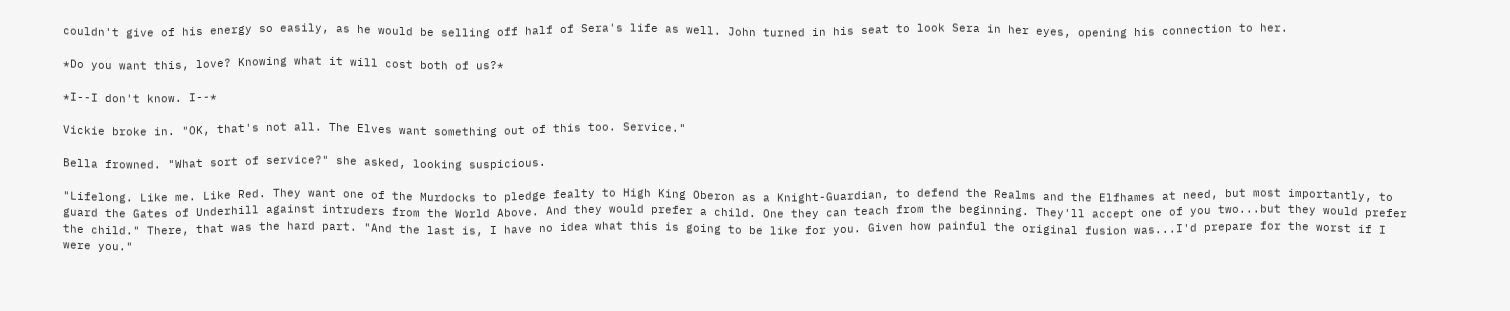couldn't give of his energy so easily, as he would be selling off half of Sera's life as well. John turned in his seat to look Sera in her eyes, opening his connection to her.

*Do you want this, love? Knowing what it will cost both of us?*

*I--I don't know. I--*

Vickie broke in. "OK, that's not all. The Elves want something out of this too. Service."

Bella frowned. "What sort of service?" she asked, looking suspicious.

"Lifelong. Like me. Like Red. They want one of the Murdocks to pledge fealty to High King Oberon as a Knight-Guardian, to defend the Realms and the Elfhames at need, but most importantly, to guard the Gates of Underhill against intruders from the World Above. And they would prefer a child. One they can teach from the beginning. They'll accept one of you two...but they would prefer the child." There, that was the hard part. "And the last is, I have no idea what this is going to be like for you. Given how painful the original fusion was...I'd prepare for the worst if I were you."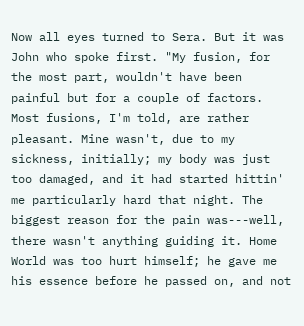Now all eyes turned to Sera. But it was John who spoke first. "My fusion, for the most part, wouldn't have been painful but for a couple of factors. Most fusions, I'm told, are rather pleasant. Mine wasn't, due to my sickness, initially; my body was just too damaged, and it had started hittin' me particularly hard that night. The biggest reason for the pain was---well, there wasn't anything guiding it. Home World was too hurt himself; he gave me his essence before he passed on, and not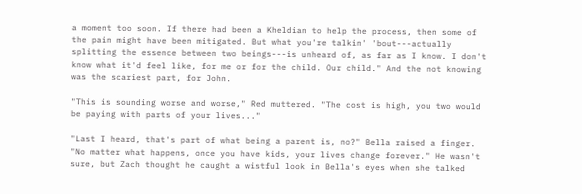a moment too soon. If there had been a Kheldian to help the process, then some of the pain might have been mitigated. But what you're talkin' 'bout---actually splitting the essence between two beings---is unheard of, as far as I know. I don't know what it'd feel like, for me or for the child. Our child." And the not knowing was the scariest part, for John.

"This is sounding worse and worse," Red muttered. "The cost is high, you two would be paying with parts of your lives..."

"Last I heard, that's part of what being a parent is, no?" Bella raised a finger. "No matter what happens, once you have kids, your lives change forever." He wasn't sure, but Zach thought he caught a wistful look in Bella's eyes when she talked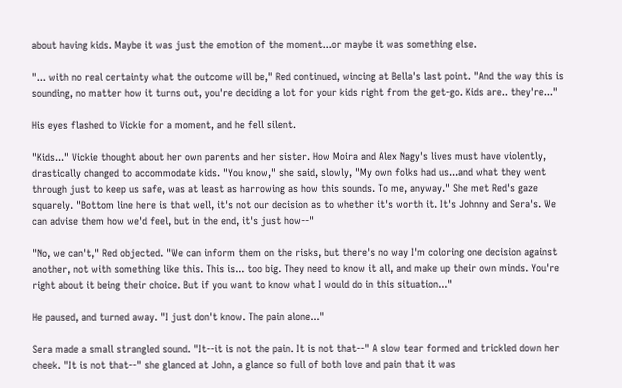about having kids. Maybe it was just the emotion of the moment...or maybe it was something else.

"... with no real certainty what the outcome will be," Red continued, wincing at Bella's last point. "And the way this is sounding, no matter how it turns out, you're deciding a lot for your kids right from the get-go. Kids are.. they're..."

His eyes flashed to Vickie for a moment, and he fell silent.

"Kids..." Vickie thought about her own parents and her sister. How Moira and Alex Nagy's lives must have violently, drastically changed to accommodate kids. "You know," she said, slowly, "My own folks had us...and what they went through just to keep us safe, was at least as harrowing as how this sounds. To me, anyway." She met Red's gaze squarely. "Bottom line here is that well, it's not our decision as to whether it's worth it. It's Johnny and Sera's. We can advise them how we'd feel, but in the end, it's just how--"

"No, we can't," Red objected. "We can inform them on the risks, but there's no way I'm coloring one decision against another, not with something like this. This is... too big. They need to know it all, and make up their own minds. You're right about it being their choice. But if you want to know what I would do in this situation..."

He paused, and turned away. "I just don't know. The pain alone..."

Sera made a small strangled sound. "It--it is not the pain. It is not that--" A slow tear formed and trickled down her cheek. "It is not that--" she glanced at John, a glance so full of both love and pain that it was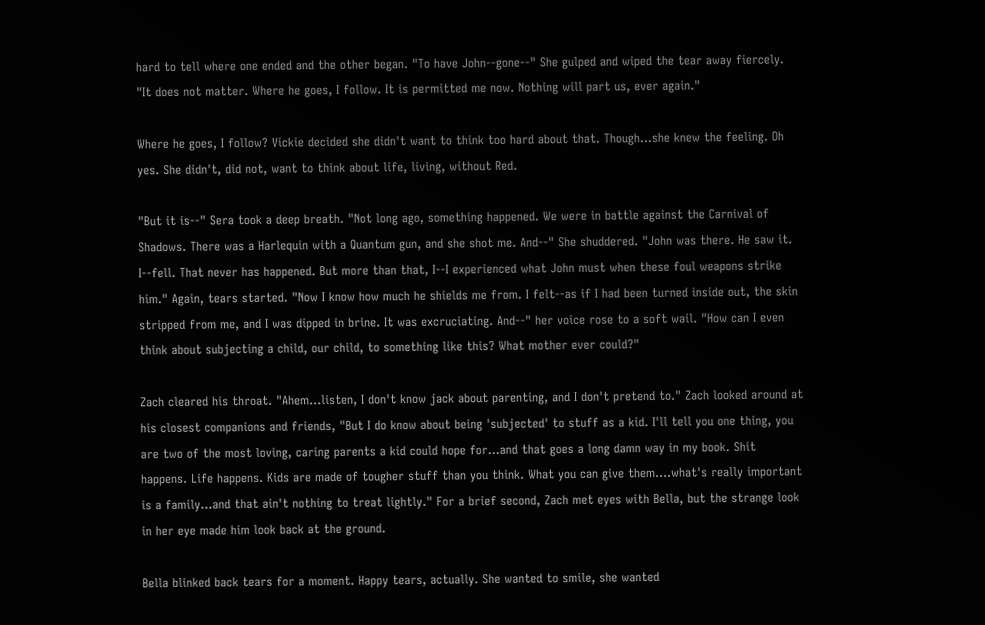hard to tell where one ended and the other began. "To have John--gone--" She gulped and wiped the tear away fiercely. "It does not matter. Where he goes, I follow. It is permitted me now. Nothing will part us, ever again."

Where he goes, I follow? Vickie decided she didn't want to think too hard about that. Though...she knew the feeling. Oh yes. She didn't, did not, want to think about life, living, without Red.

"But it is--" Sera took a deep breath. "Not long ago, something happened. We were in battle against the Carnival of Shadows. There was a Harlequin with a Quantum gun, and she shot me. And--" She shuddered. "John was there. He saw it. I--fell. That never has happened. But more than that, I--I experienced what John must when these foul weapons strike him." Again, tears started. "Now I know how much he shields me from. I felt--as if I had been turned inside out, the skin stripped from me, and I was dipped in brine. It was excruciating. And--" her voice rose to a soft wail. "How can I even think about subjecting a child, our child, to something like this? What mother ever could?"

Zach cleared his throat. "Ahem...listen, I don't know jack about parenting, and I don't pretend to." Zach looked around at his closest companions and friends, "But I do know about being 'subjected' to stuff as a kid. I'll tell you one thing, you are two of the most loving, caring parents a kid could hope for...and that goes a long damn way in my book. Shit happens. Life happens. Kids are made of tougher stuff than you think. What you can give them....what's really important is a family...and that ain't nothing to treat lightly." For a brief second, Zach met eyes with Bella, but the strange look in her eye made him look back at the ground.

Bella blinked back tears for a moment. Happy tears, actually. She wanted to smile, she wanted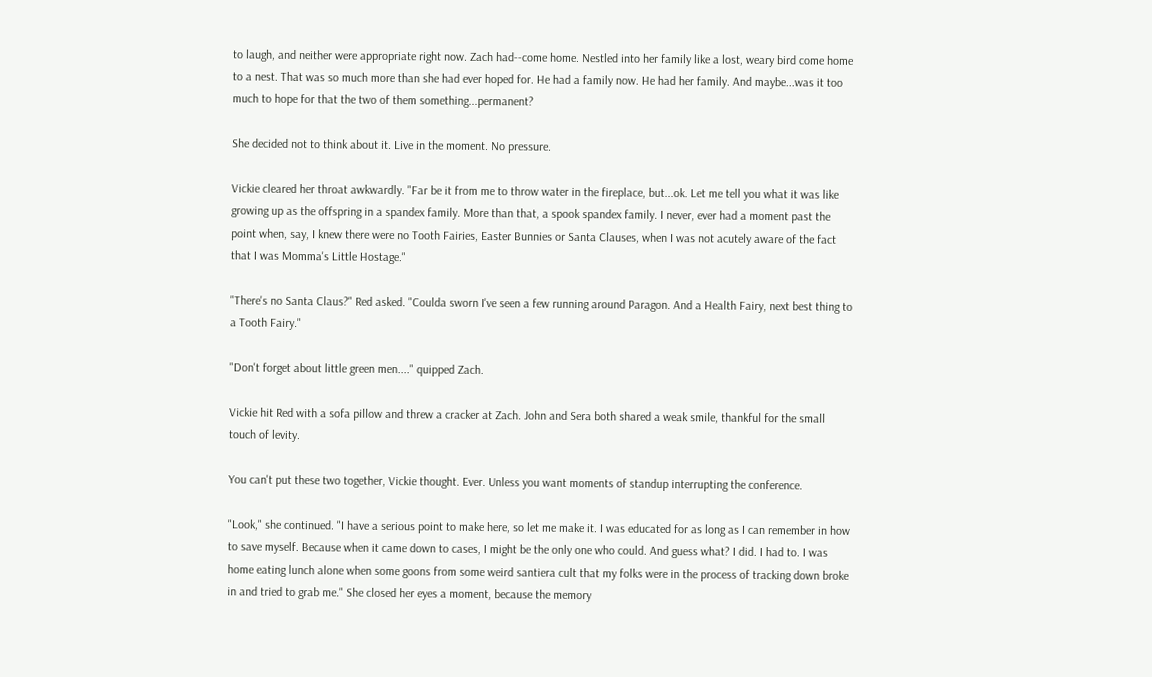to laugh, and neither were appropriate right now. Zach had--come home. Nestled into her family like a lost, weary bird come home to a nest. That was so much more than she had ever hoped for. He had a family now. He had her family. And maybe...was it too much to hope for that the two of them something...permanent?

She decided not to think about it. Live in the moment. No pressure.

Vickie cleared her throat awkwardly. "Far be it from me to throw water in the fireplace, but...ok. Let me tell you what it was like growing up as the offspring in a spandex family. More than that, a spook spandex family. I never, ever had a moment past the point when, say, I knew there were no Tooth Fairies, Easter Bunnies or Santa Clauses, when I was not acutely aware of the fact that I was Momma's Little Hostage."

"There's no Santa Claus?" Red asked. "Coulda sworn I've seen a few running around Paragon. And a Health Fairy, next best thing to a Tooth Fairy."

"Don't forget about little green men...." quipped Zach.

Vickie hit Red with a sofa pillow and threw a cracker at Zach. John and Sera both shared a weak smile, thankful for the small touch of levity.

You can't put these two together, Vickie thought. Ever. Unless you want moments of standup interrupting the conference.

"Look," she continued. "I have a serious point to make here, so let me make it. I was educated for as long as I can remember in how to save myself. Because when it came down to cases, I might be the only one who could. And guess what? I did. I had to. I was home eating lunch alone when some goons from some weird santiera cult that my folks were in the process of tracking down broke in and tried to grab me." She closed her eyes a moment, because the memory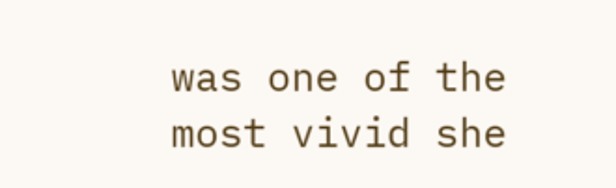was one of the most vivid she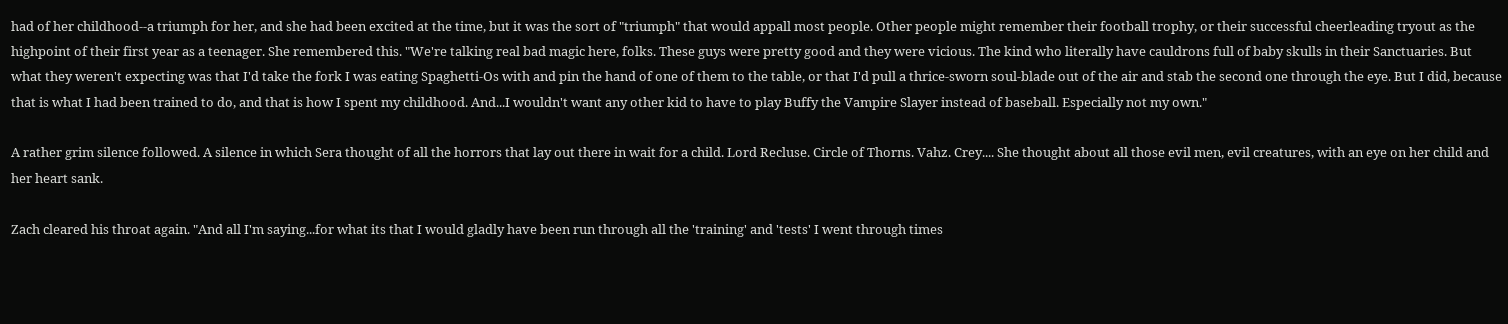had of her childhood--a triumph for her, and she had been excited at the time, but it was the sort of "triumph" that would appall most people. Other people might remember their football trophy, or their successful cheerleading tryout as the highpoint of their first year as a teenager. She remembered this. "We're talking real bad magic here, folks. These guys were pretty good and they were vicious. The kind who literally have cauldrons full of baby skulls in their Sanctuaries. But what they weren't expecting was that I'd take the fork I was eating Spaghetti-Os with and pin the hand of one of them to the table, or that I'd pull a thrice-sworn soul-blade out of the air and stab the second one through the eye. But I did, because that is what I had been trained to do, and that is how I spent my childhood. And...I wouldn't want any other kid to have to play Buffy the Vampire Slayer instead of baseball. Especially not my own."

A rather grim silence followed. A silence in which Sera thought of all the horrors that lay out there in wait for a child. Lord Recluse. Circle of Thorns. Vahz. Crey.... She thought about all those evil men, evil creatures, with an eye on her child and her heart sank.

Zach cleared his throat again. "And all I'm saying...for what its that I would gladly have been run through all the 'training' and 'tests' I went through times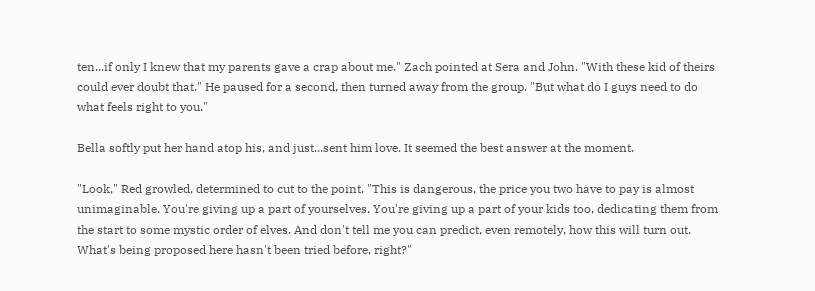ten...if only I knew that my parents gave a crap about me." Zach pointed at Sera and John. "With these kid of theirs could ever doubt that." He paused for a second, then turned away from the group. "But what do I guys need to do what feels right to you."

Bella softly put her hand atop his, and just...sent him love. It seemed the best answer at the moment.

"Look," Red growled, determined to cut to the point. "This is dangerous, the price you two have to pay is almost unimaginable. You're giving up a part of yourselves. You're giving up a part of your kids too, dedicating them from the start to some mystic order of elves. And don't tell me you can predict, even remotely, how this will turn out. What's being proposed here hasn't been tried before, right?"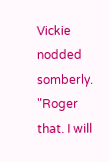Vickie nodded somberly. "Roger that. I will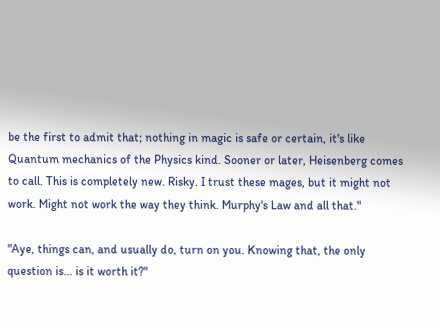be the first to admit that; nothing in magic is safe or certain, it's like Quantum mechanics of the Physics kind. Sooner or later, Heisenberg comes to call. This is completely new. Risky. I trust these mages, but it might not work. Might not work the way they think. Murphy's Law and all that."

"Aye, things can, and usually do, turn on you. Knowing that, the only question is... is it worth it?"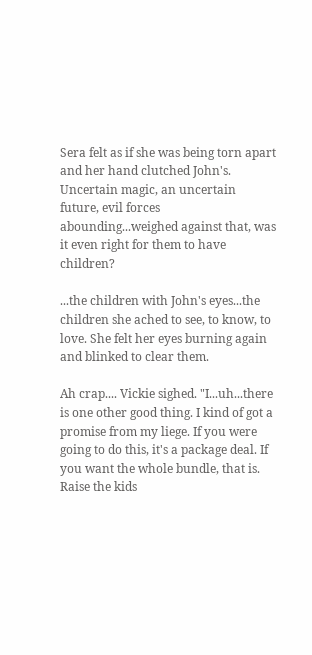Sera felt as if she was being torn apart and her hand clutched John's. Uncertain magic, an uncertain future, evil forces abounding...weighed against that, was it even right for them to have children?

...the children with John's eyes...the children she ached to see, to know, to love. She felt her eyes burning again and blinked to clear them.

Ah crap.... Vickie sighed. "I...uh...there is one other good thing. I kind of got a promise from my liege. If you were going to do this, it's a package deal. If you want the whole bundle, that is. Raise the kids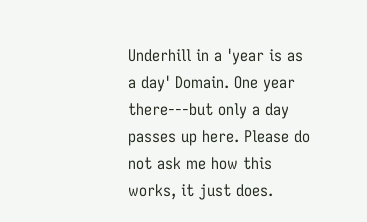Underhill in a 'year is as a day' Domain. One year there---but only a day passes up here. Please do not ask me how this works, it just does.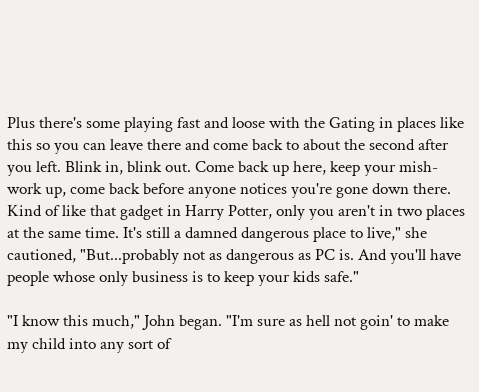Plus there's some playing fast and loose with the Gating in places like this so you can leave there and come back to about the second after you left. Blink in, blink out. Come back up here, keep your mish-work up, come back before anyone notices you're gone down there. Kind of like that gadget in Harry Potter, only you aren't in two places at the same time. It's still a damned dangerous place to live," she cautioned, "But...probably not as dangerous as PC is. And you'll have people whose only business is to keep your kids safe."

"I know this much," John began. "I'm sure as hell not goin' to make my child into any sort of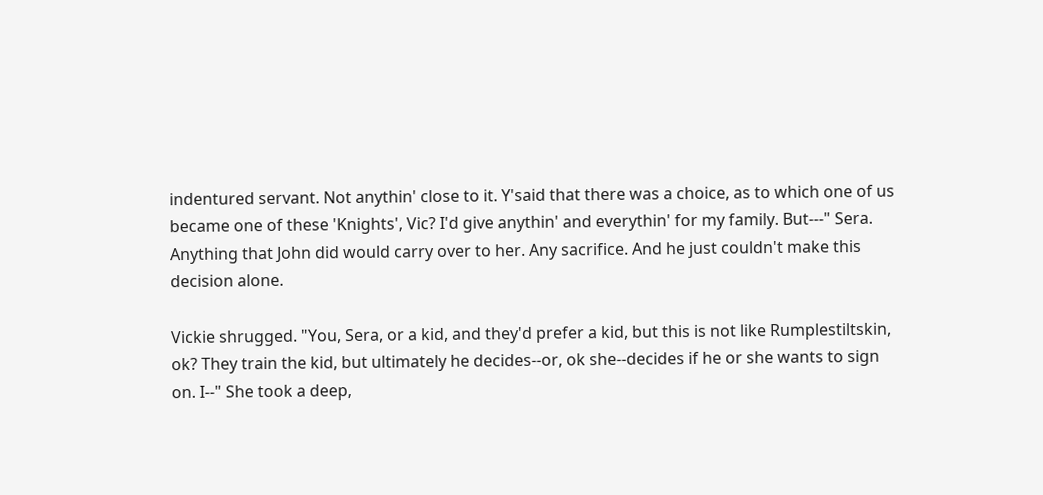indentured servant. Not anythin' close to it. Y'said that there was a choice, as to which one of us became one of these 'Knights', Vic? I'd give anythin' and everythin' for my family. But---" Sera. Anything that John did would carry over to her. Any sacrifice. And he just couldn't make this decision alone.

Vickie shrugged. "You, Sera, or a kid, and they'd prefer a kid, but this is not like Rumplestiltskin, ok? They train the kid, but ultimately he decides--or, ok she--decides if he or she wants to sign on. I--" She took a deep,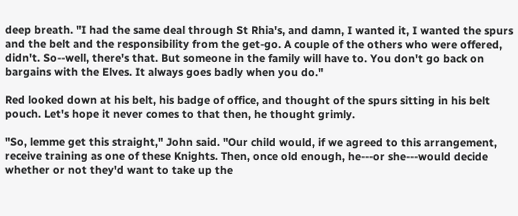deep breath. "I had the same deal through St Rhia's, and damn, I wanted it, I wanted the spurs and the belt and the responsibility from the get-go. A couple of the others who were offered, didn't. So--well, there's that. But someone in the family will have to. You don't go back on bargains with the Elves. It always goes badly when you do."

Red looked down at his belt, his badge of office, and thought of the spurs sitting in his belt pouch. Let's hope it never comes to that then, he thought grimly.

"So, lemme get this straight," John said. "Our child would, if we agreed to this arrangement, receive training as one of these Knights. Then, once old enough, he---or she---would decide whether or not they'd want to take up the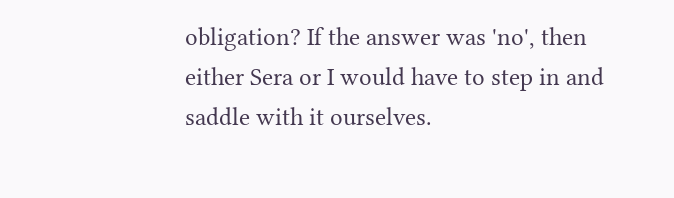obligation? If the answer was 'no', then either Sera or I would have to step in and saddle with it ourselves.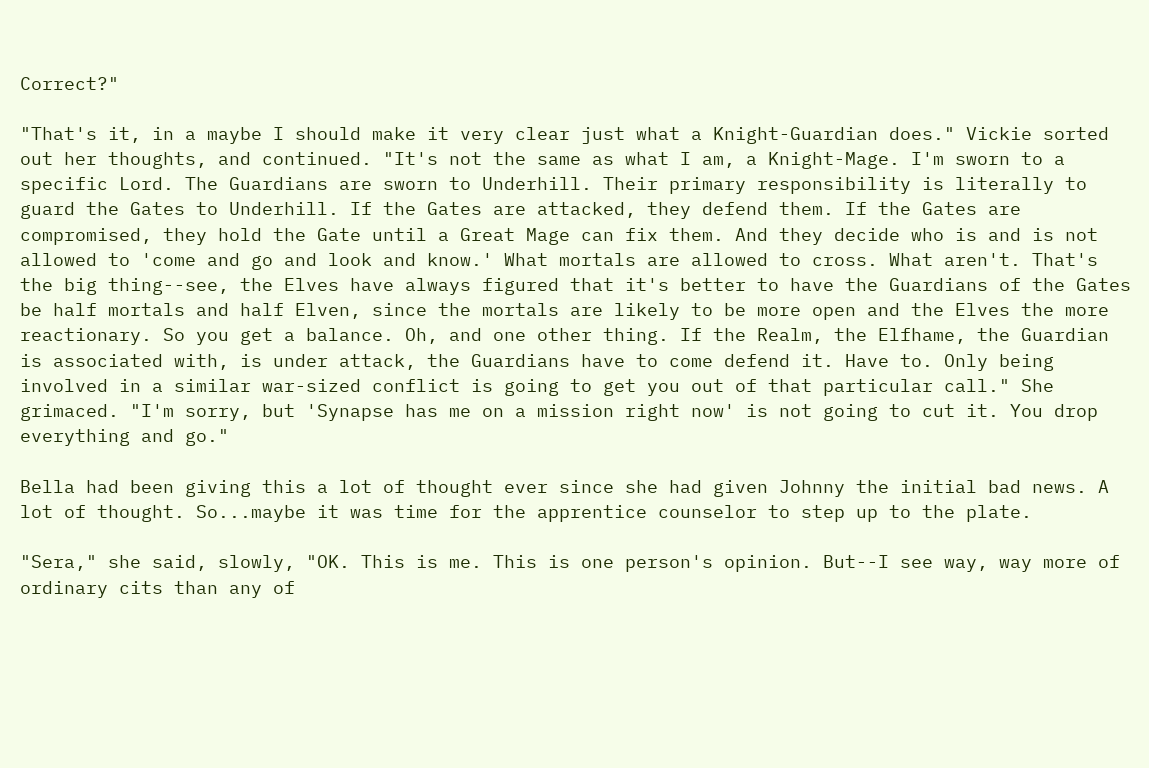Correct?"

"That's it, in a maybe I should make it very clear just what a Knight-Guardian does." Vickie sorted out her thoughts, and continued. "It's not the same as what I am, a Knight-Mage. I'm sworn to a specific Lord. The Guardians are sworn to Underhill. Their primary responsibility is literally to guard the Gates to Underhill. If the Gates are attacked, they defend them. If the Gates are compromised, they hold the Gate until a Great Mage can fix them. And they decide who is and is not allowed to 'come and go and look and know.' What mortals are allowed to cross. What aren't. That's the big thing--see, the Elves have always figured that it's better to have the Guardians of the Gates be half mortals and half Elven, since the mortals are likely to be more open and the Elves the more reactionary. So you get a balance. Oh, and one other thing. If the Realm, the Elfhame, the Guardian is associated with, is under attack, the Guardians have to come defend it. Have to. Only being involved in a similar war-sized conflict is going to get you out of that particular call." She grimaced. "I'm sorry, but 'Synapse has me on a mission right now' is not going to cut it. You drop everything and go."

Bella had been giving this a lot of thought ever since she had given Johnny the initial bad news. A lot of thought. So...maybe it was time for the apprentice counselor to step up to the plate.

"Sera," she said, slowly, "OK. This is me. This is one person's opinion. But--I see way, way more of ordinary cits than any of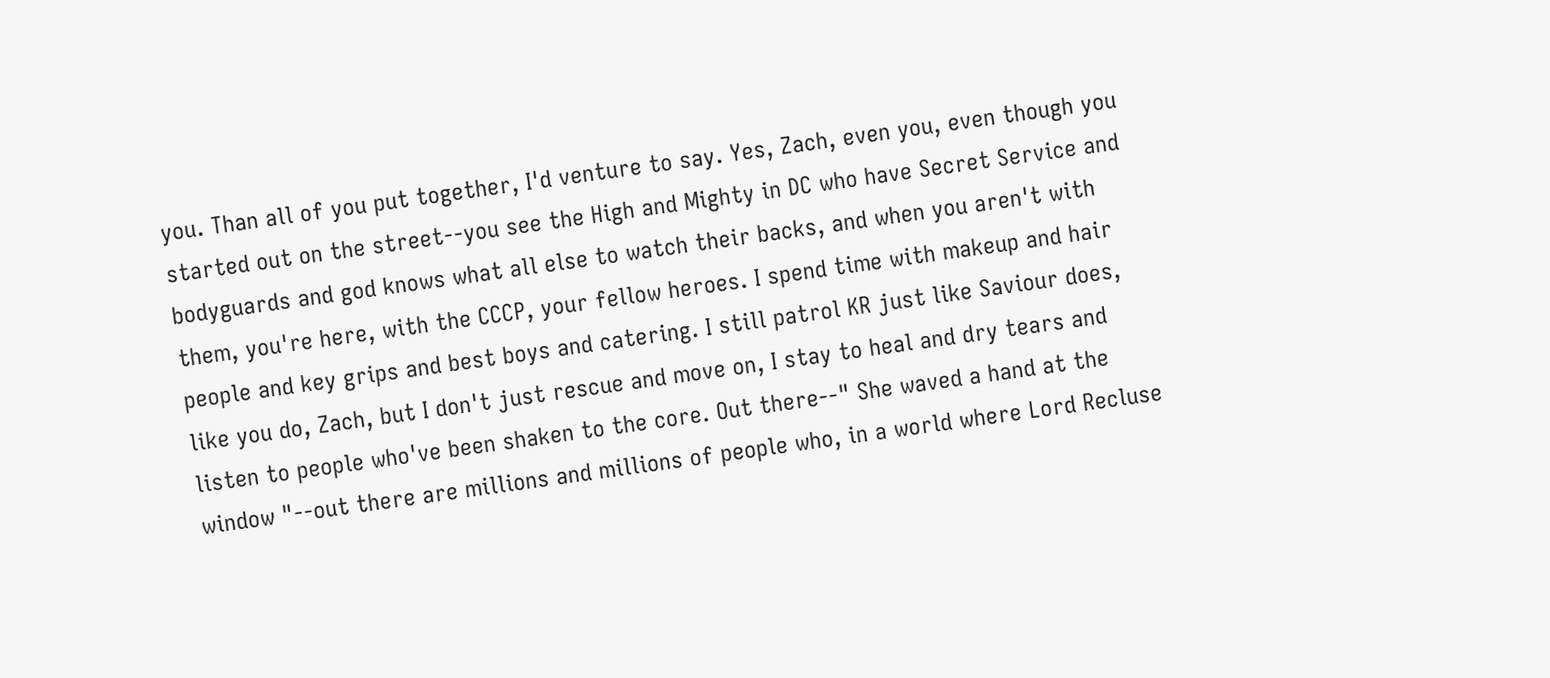you. Than all of you put together, I'd venture to say. Yes, Zach, even you, even though you started out on the street--you see the High and Mighty in DC who have Secret Service and bodyguards and god knows what all else to watch their backs, and when you aren't with them, you're here, with the CCCP, your fellow heroes. I spend time with makeup and hair people and key grips and best boys and catering. I still patrol KR just like Saviour does, like you do, Zach, but I don't just rescue and move on, I stay to heal and dry tears and listen to people who've been shaken to the core. Out there--" She waved a hand at the window "--out there are millions and millions of people who, in a world where Lord Recluse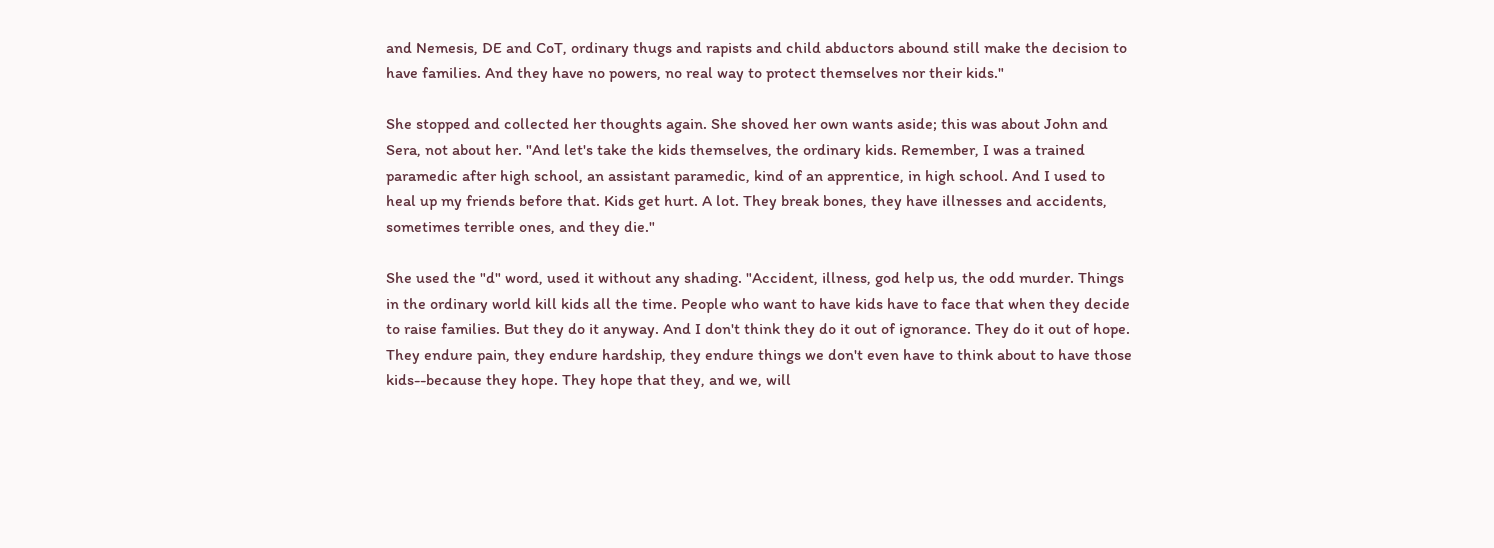and Nemesis, DE and CoT, ordinary thugs and rapists and child abductors abound still make the decision to have families. And they have no powers, no real way to protect themselves nor their kids."

She stopped and collected her thoughts again. She shoved her own wants aside; this was about John and Sera, not about her. "And let's take the kids themselves, the ordinary kids. Remember, I was a trained paramedic after high school, an assistant paramedic, kind of an apprentice, in high school. And I used to heal up my friends before that. Kids get hurt. A lot. They break bones, they have illnesses and accidents, sometimes terrible ones, and they die."

She used the "d" word, used it without any shading. "Accident, illness, god help us, the odd murder. Things in the ordinary world kill kids all the time. People who want to have kids have to face that when they decide to raise families. But they do it anyway. And I don't think they do it out of ignorance. They do it out of hope. They endure pain, they endure hardship, they endure things we don't even have to think about to have those kids--because they hope. They hope that they, and we, will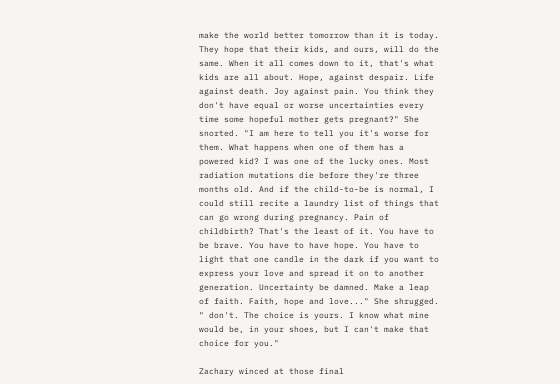make the world better tomorrow than it is today. They hope that their kids, and ours, will do the same. When it all comes down to it, that's what kids are all about. Hope, against despair. Life against death. Joy against pain. You think they don't have equal or worse uncertainties every time some hopeful mother gets pregnant?" She snorted. "I am here to tell you it's worse for them. What happens when one of them has a powered kid? I was one of the lucky ones. Most radiation mutations die before they're three months old. And if the child-to-be is normal, I could still recite a laundry list of things that can go wrong during pregnancy. Pain of childbirth? That's the least of it. You have to be brave. You have to have hope. You have to light that one candle in the dark if you want to express your love and spread it on to another generation. Uncertainty be damned. Make a leap of faith. Faith, hope and love..." She shrugged. " don't. The choice is yours. I know what mine would be, in your shoes, but I can't make that choice for you."

Zachary winced at those final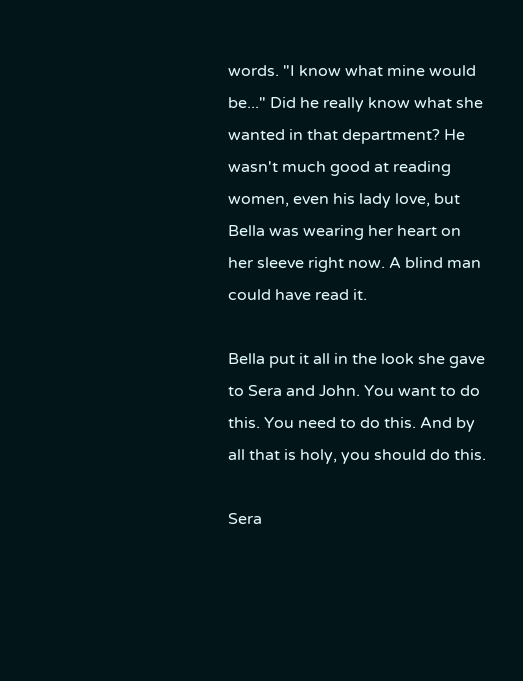words. "I know what mine would be..." Did he really know what she wanted in that department? He wasn't much good at reading women, even his lady love, but Bella was wearing her heart on her sleeve right now. A blind man could have read it.

Bella put it all in the look she gave to Sera and John. You want to do this. You need to do this. And by all that is holy, you should do this.

Sera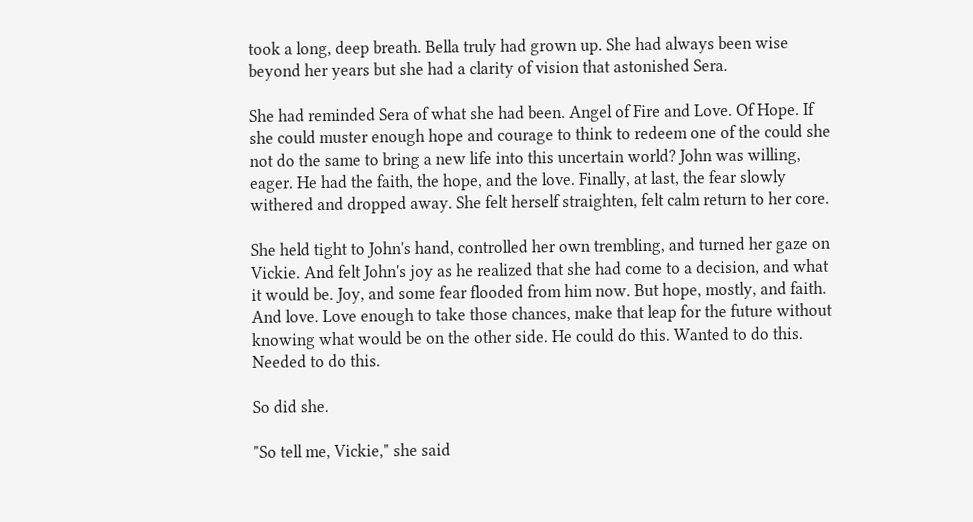took a long, deep breath. Bella truly had grown up. She had always been wise beyond her years but she had a clarity of vision that astonished Sera.

She had reminded Sera of what she had been. Angel of Fire and Love. Of Hope. If she could muster enough hope and courage to think to redeem one of the could she not do the same to bring a new life into this uncertain world? John was willing, eager. He had the faith, the hope, and the love. Finally, at last, the fear slowly withered and dropped away. She felt herself straighten, felt calm return to her core.

She held tight to John's hand, controlled her own trembling, and turned her gaze on Vickie. And felt John's joy as he realized that she had come to a decision, and what it would be. Joy, and some fear flooded from him now. But hope, mostly, and faith. And love. Love enough to take those chances, make that leap for the future without knowing what would be on the other side. He could do this. Wanted to do this. Needed to do this.

So did she.

"So tell me, Vickie," she said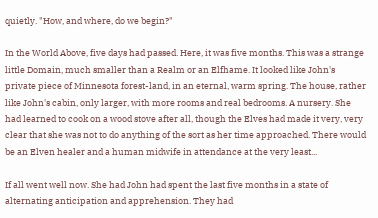quietly. "How, and where, do we begin?"

In the World Above, five days had passed. Here, it was five months. This was a strange little Domain, much smaller than a Realm or an Elfhame. It looked like John's private piece of Minnesota forest-land, in an eternal, warm spring. The house, rather like John's cabin, only larger, with more rooms and real bedrooms. A nursery. She had learned to cook on a wood stove after all, though the Elves had made it very, very clear that she was not to do anything of the sort as her time approached. There would be an Elven healer and a human midwife in attendance at the very least...

If all went well now. She had John had spent the last five months in a state of alternating anticipation and apprehension. They had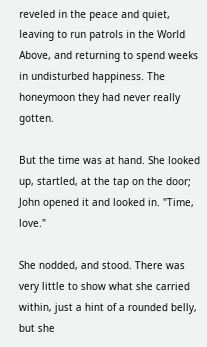reveled in the peace and quiet, leaving to run patrols in the World Above, and returning to spend weeks in undisturbed happiness. The honeymoon they had never really gotten.

But the time was at hand. She looked up, startled, at the tap on the door; John opened it and looked in. "Time, love."

She nodded, and stood. There was very little to show what she carried within, just a hint of a rounded belly, but she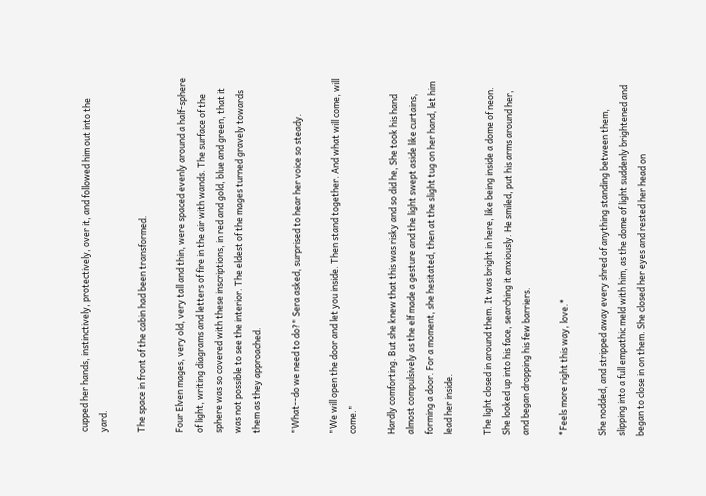cupped her hands, instinctively, protectively, over it, and followed him out into the yard.

The space in front of the cabin had been transformed.

Four Elven mages, very old, very tall and thin, were spaced evenly around a half-sphere of light, writing diagrams and letters of fire in the air with wands. The surface of the sphere was so covered with these inscriptions, in red and gold, blue and green, that it was not possible to see the interior. The eldest of the mages turned gravely towards them as they approached.

"What--do we need to do?" Sera asked, surprised to hear her voice so steady.

"We will open the door and let you inside. Then stand together. And what will come, will come."

Hardly comforting. But she knew that this was risky and so did he, She took his hand almost compulsively as the elf made a gesture and the light swept aside like curtains, forming a door. For a moment, she hesitated, then at the slight tug on her hand, let him lead her inside.

The light closed in around them. It was bright in here, like being inside a dome of neon. She looked up into his face, searching it anxiously. He smiled, put his arms around her, and began dropping his few barriers.

*Feels more right this way, love.*

She nodded, and stripped away every shred of anything standing between them, slipping into a full empathic meld with him, as the dome of light suddenly brightened and began to close in on them. She closed her eyes and rested her head on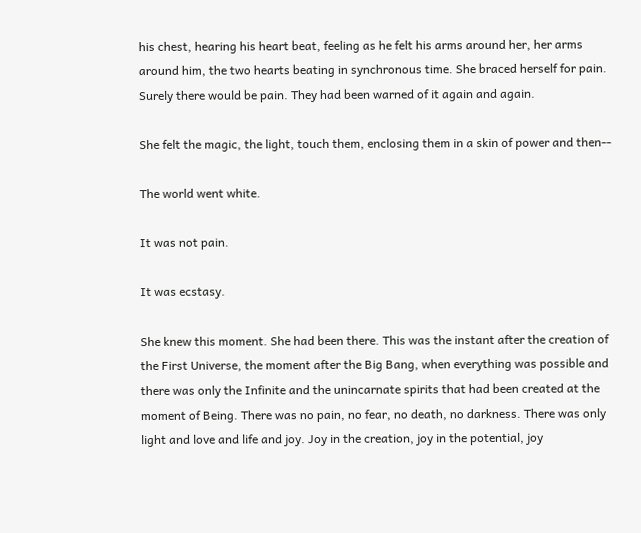his chest, hearing his heart beat, feeling as he felt his arms around her, her arms around him, the two hearts beating in synchronous time. She braced herself for pain. Surely there would be pain. They had been warned of it again and again.

She felt the magic, the light, touch them, enclosing them in a skin of power and then--

The world went white.

It was not pain.

It was ecstasy.

She knew this moment. She had been there. This was the instant after the creation of the First Universe, the moment after the Big Bang, when everything was possible and there was only the Infinite and the unincarnate spirits that had been created at the moment of Being. There was no pain, no fear, no death, no darkness. There was only light and love and life and joy. Joy in the creation, joy in the potential, joy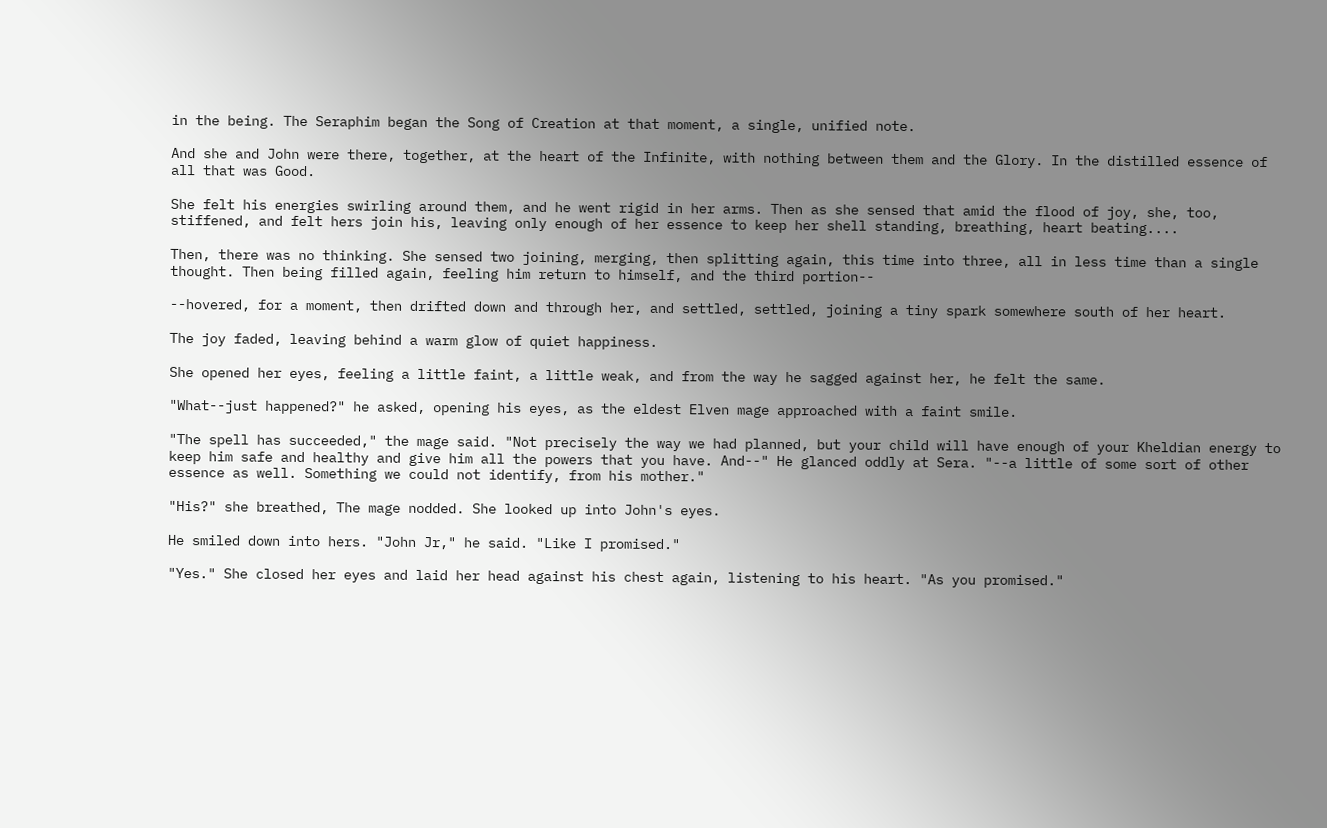in the being. The Seraphim began the Song of Creation at that moment, a single, unified note.

And she and John were there, together, at the heart of the Infinite, with nothing between them and the Glory. In the distilled essence of all that was Good.

She felt his energies swirling around them, and he went rigid in her arms. Then as she sensed that amid the flood of joy, she, too, stiffened, and felt hers join his, leaving only enough of her essence to keep her shell standing, breathing, heart beating....

Then, there was no thinking. She sensed two joining, merging, then splitting again, this time into three, all in less time than a single thought. Then being filled again, feeling him return to himself, and the third portion--

--hovered, for a moment, then drifted down and through her, and settled, settled, joining a tiny spark somewhere south of her heart.

The joy faded, leaving behind a warm glow of quiet happiness.

She opened her eyes, feeling a little faint, a little weak, and from the way he sagged against her, he felt the same.

"What--just happened?" he asked, opening his eyes, as the eldest Elven mage approached with a faint smile.

"The spell has succeeded," the mage said. "Not precisely the way we had planned, but your child will have enough of your Kheldian energy to keep him safe and healthy and give him all the powers that you have. And--" He glanced oddly at Sera. "--a little of some sort of other essence as well. Something we could not identify, from his mother."

"His?" she breathed, The mage nodded. She looked up into John's eyes.

He smiled down into hers. "John Jr," he said. "Like I promised."

"Yes." She closed her eyes and laid her head against his chest again, listening to his heart. "As you promised."